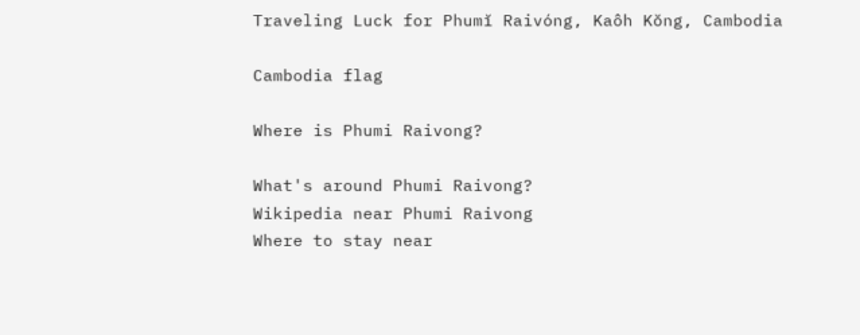Traveling Luck for Phumĭ Raivóng, Kaôh Kŏng, Cambodia

Cambodia flag

Where is Phumi Raivong?

What's around Phumi Raivong?
Wikipedia near Phumi Raivong
Where to stay near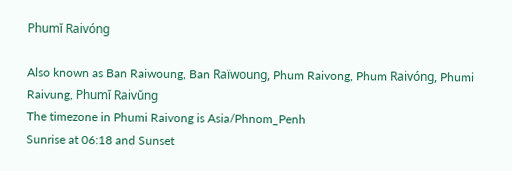Phumĭ Raivóng

Also known as Ban Raiwoung, Ban Raïwoung, Phum Raivong, Phum Raivóng, Phumi Raivung, Phumĭ Raivŭng
The timezone in Phumi Raivong is Asia/Phnom_Penh
Sunrise at 06:18 and Sunset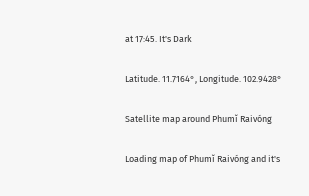at 17:45. It's Dark

Latitude. 11.7164°, Longitude. 102.9428°

Satellite map around Phumĭ Raivóng

Loading map of Phumĭ Raivóng and it's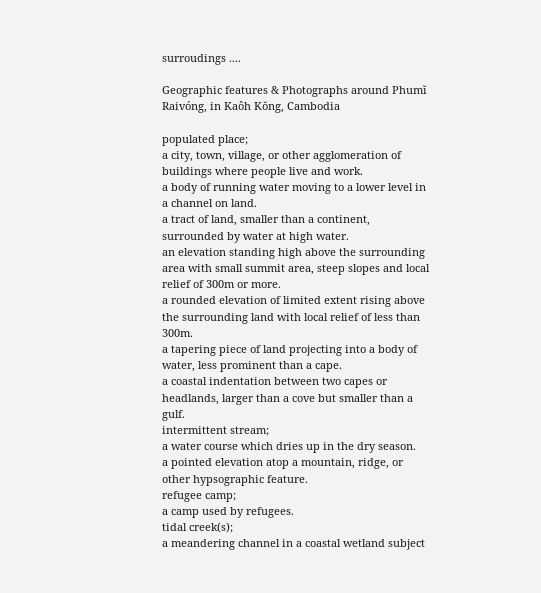surroudings ....

Geographic features & Photographs around Phumĭ Raivóng, in Kaôh Kŏng, Cambodia

populated place;
a city, town, village, or other agglomeration of buildings where people live and work.
a body of running water moving to a lower level in a channel on land.
a tract of land, smaller than a continent, surrounded by water at high water.
an elevation standing high above the surrounding area with small summit area, steep slopes and local relief of 300m or more.
a rounded elevation of limited extent rising above the surrounding land with local relief of less than 300m.
a tapering piece of land projecting into a body of water, less prominent than a cape.
a coastal indentation between two capes or headlands, larger than a cove but smaller than a gulf.
intermittent stream;
a water course which dries up in the dry season.
a pointed elevation atop a mountain, ridge, or other hypsographic feature.
refugee camp;
a camp used by refugees.
tidal creek(s);
a meandering channel in a coastal wetland subject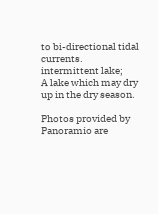to bi-directional tidal currents.
intermittent lake;
A lake which may dry up in the dry season.

Photos provided by Panoramio are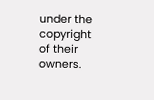under the copyright of their owners.